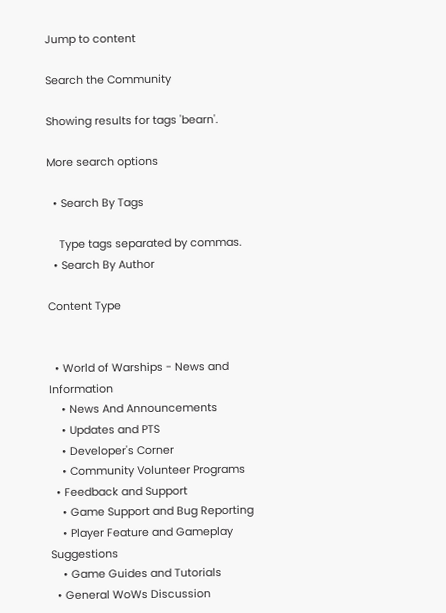Jump to content

Search the Community

Showing results for tags 'bearn'.

More search options

  • Search By Tags

    Type tags separated by commas.
  • Search By Author

Content Type


  • World of Warships - News and Information
    • News And Announcements
    • Updates and PTS
    • Developer's Corner
    • Community Volunteer Programs
  • Feedback and Support
    • Game Support and Bug Reporting
    • Player Feature and Gameplay Suggestions
    • Game Guides and Tutorials
  • General WoWs Discussion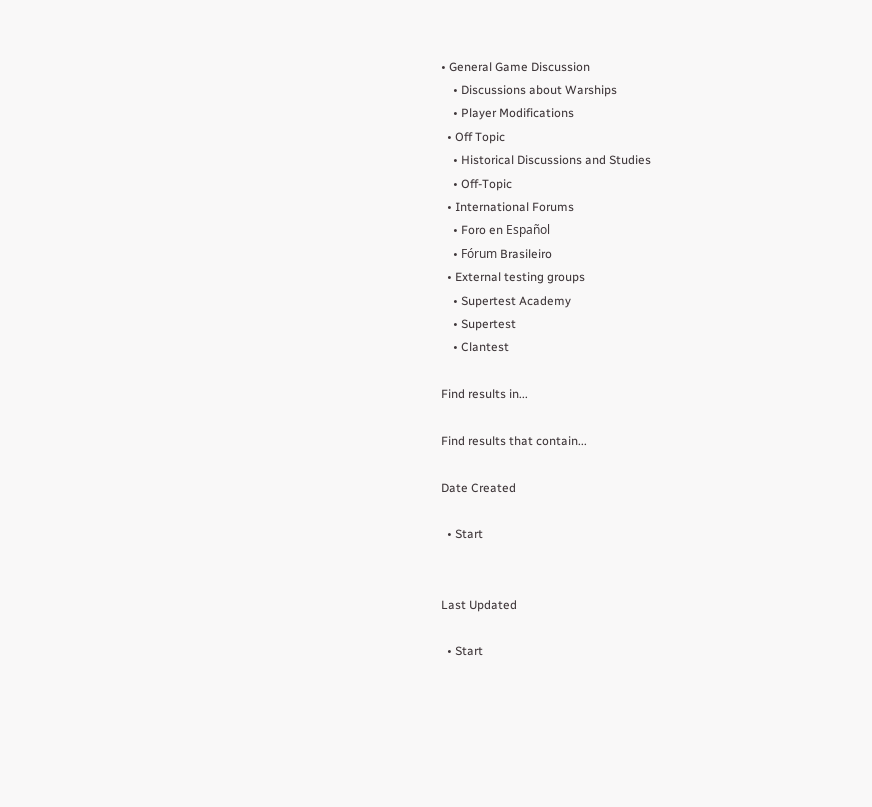• General Game Discussion
    • Discussions about Warships
    • Player Modifications
  • Off Topic
    • Historical Discussions and Studies
    • Off-Topic
  • International Forums
    • Foro en Español
    • Fórum Brasileiro
  • External testing groups
    • Supertest Academy
    • Supertest
    • Clantest

Find results in...

Find results that contain...

Date Created

  • Start


Last Updated

  • Start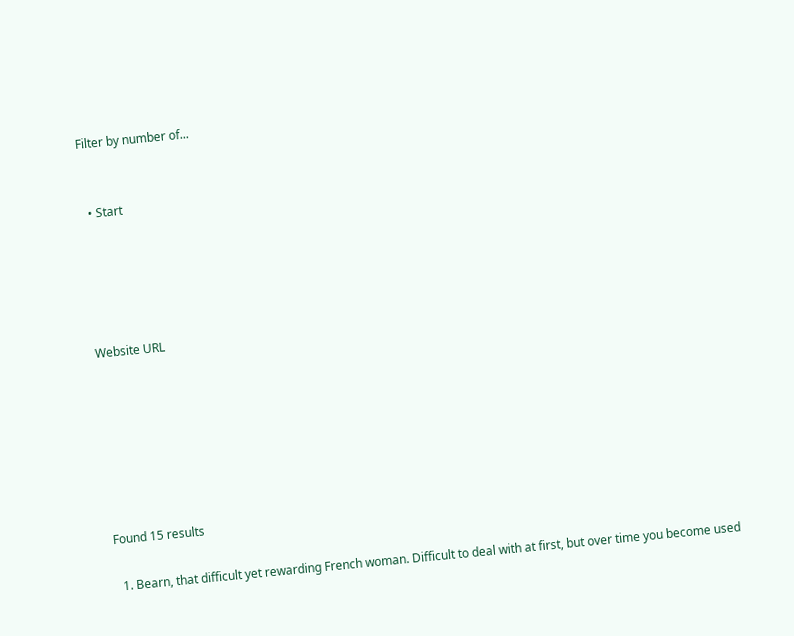Filter by number of...


  • Start





Website URL







Found 15 results

  1. Bearn, that difficult yet rewarding French woman. Difficult to deal with at first, but over time you become used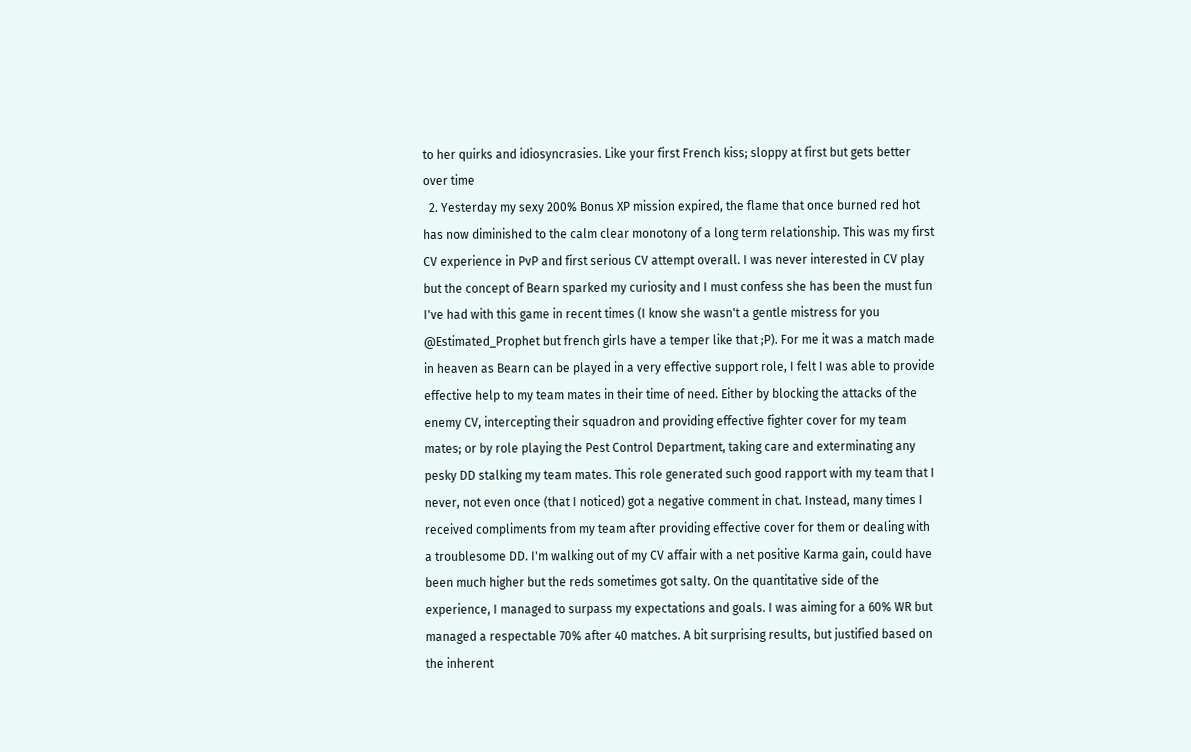to her quirks and idiosyncrasies. Like your first French kiss; sloppy at first but gets better over time
  2. Yesterday my sexy 200% Bonus XP mission expired, the flame that once burned red hot has now diminished to the calm clear monotony of a long term relationship. This was my first CV experience in PvP and first serious CV attempt overall. I was never interested in CV play but the concept of Bearn sparked my curiosity and I must confess she has been the must fun I've had with this game in recent times (I know she wasn't a gentle mistress for you @Estimated_Prophet but french girls have a temper like that ;P). For me it was a match made in heaven as Bearn can be played in a very effective support role, I felt I was able to provide effective help to my team mates in their time of need. Either by blocking the attacks of the enemy CV, intercepting their squadron and providing effective fighter cover for my team mates; or by role playing the Pest Control Department, taking care and exterminating any pesky DD stalking my team mates. This role generated such good rapport with my team that I never, not even once (that I noticed) got a negative comment in chat. Instead, many times I received compliments from my team after providing effective cover for them or dealing with a troublesome DD. I'm walking out of my CV affair with a net positive Karma gain, could have been much higher but the reds sometimes got salty. On the quantitative side of the experience, I managed to surpass my expectations and goals. I was aiming for a 60% WR but managed a respectable 70% after 40 matches. A bit surprising results, but justified based on the inherent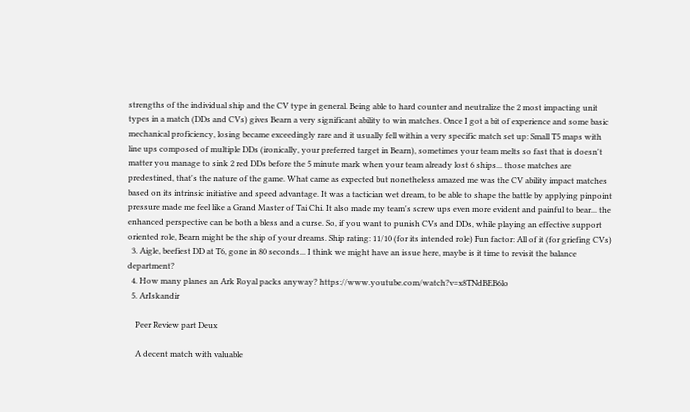strengths of the individual ship and the CV type in general. Being able to hard counter and neutralize the 2 most impacting unit types in a match (DDs and CVs) gives Bearn a very significant ability to win matches. Once I got a bit of experience and some basic mechanical proficiency, losing became exceedingly rare and it usually fell within a very specific match set up: Small T5 maps with line ups composed of multiple DDs (ironically, your preferred target in Bearn), sometimes your team melts so fast that is doesn't matter you manage to sink 2 red DDs before the 5 minute mark when your team already lost 6 ships... those matches are predestined, that's the nature of the game. What came as expected but nonetheless amazed me was the CV ability impact matches based on its intrinsic initiative and speed advantage. It was a tactician wet dream, to be able to shape the battle by applying pinpoint pressure made me feel like a Grand Master of Tai Chi. It also made my team's screw ups even more evident and painful to bear... the enhanced perspective can be both a bless and a curse. So, if you want to punish CVs and DDs, while playing an effective support oriented role, Bearn might be the ship of your dreams. Ship rating: 11/10 (for its intended role) Fun factor: All of it (for griefing CVs)
  3. Aigle, beefiest DD at T6, gone in 80 seconds... I think we might have an issue here, maybe is it time to revisit the balance department?
  4. How many planes an Ark Royal packs anyway? https://www.youtube.com/watch?v=x8TNdBEB6lo
  5. ArIskandir

    Peer Review part Deux

    A decent match with valuable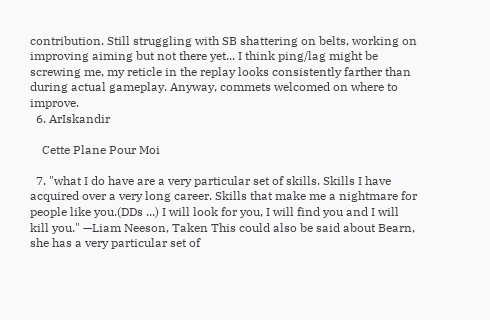contribution. Still struggling with SB shattering on belts, working on improving aiming but not there yet... I think ping/lag might be screwing me, my reticle in the replay looks consistently farther than during actual gameplay. Anyway, commets welcomed on where to improve.
  6. ArIskandir

    Cette Plane Pour Moi

  7. "what I do have are a very particular set of skills. Skills I have acquired over a very long career. Skills that make me a nightmare for people like you.(DDs ...) I will look for you, I will find you and I will kill you." —Liam Neeson, Taken This could also be said about Bearn, she has a very particular set of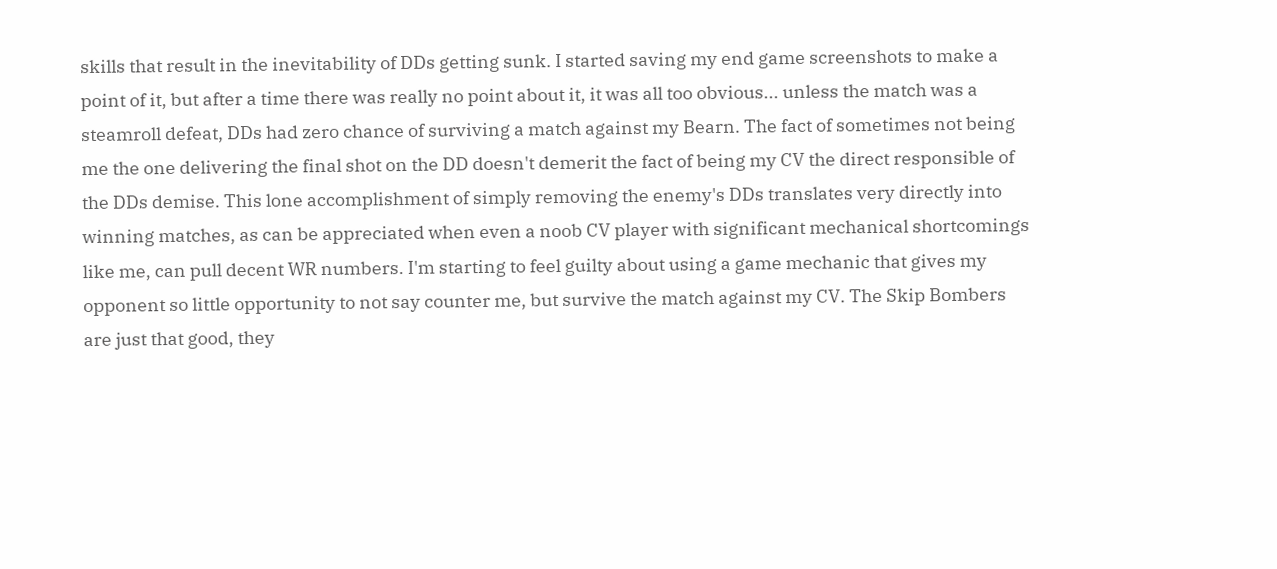skills that result in the inevitability of DDs getting sunk. I started saving my end game screenshots to make a point of it, but after a time there was really no point about it, it was all too obvious... unless the match was a steamroll defeat, DDs had zero chance of surviving a match against my Bearn. The fact of sometimes not being me the one delivering the final shot on the DD doesn't demerit the fact of being my CV the direct responsible of the DDs demise. This lone accomplishment of simply removing the enemy's DDs translates very directly into winning matches, as can be appreciated when even a noob CV player with significant mechanical shortcomings like me, can pull decent WR numbers. I'm starting to feel guilty about using a game mechanic that gives my opponent so little opportunity to not say counter me, but survive the match against my CV. The Skip Bombers are just that good, they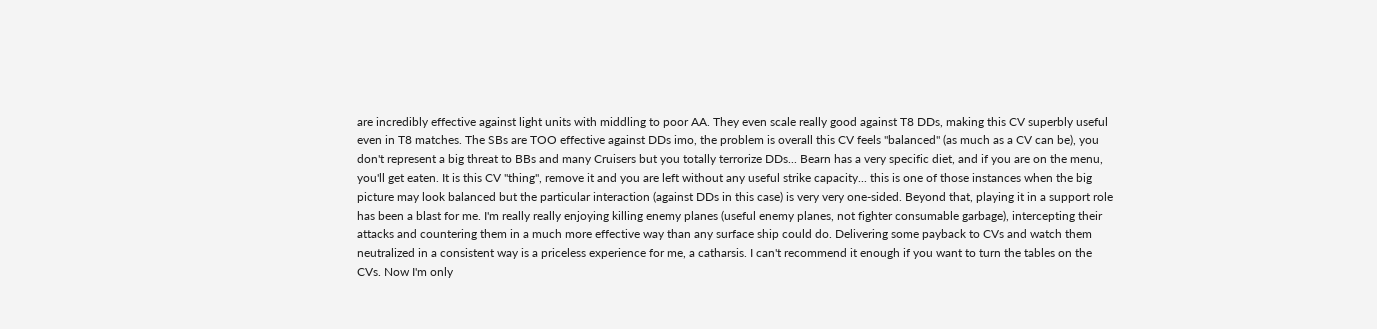are incredibly effective against light units with middling to poor AA. They even scale really good against T8 DDs, making this CV superbly useful even in T8 matches. The SBs are TOO effective against DDs imo, the problem is overall this CV feels "balanced" (as much as a CV can be), you don't represent a big threat to BBs and many Cruisers but you totally terrorize DDs... Bearn has a very specific diet, and if you are on the menu, you'll get eaten. It is this CV "thing", remove it and you are left without any useful strike capacity... this is one of those instances when the big picture may look balanced but the particular interaction (against DDs in this case) is very very one-sided. Beyond that, playing it in a support role has been a blast for me. I'm really really enjoying killing enemy planes (useful enemy planes, not fighter consumable garbage), intercepting their attacks and countering them in a much more effective way than any surface ship could do. Delivering some payback to CVs and watch them neutralized in a consistent way is a priceless experience for me, a catharsis. I can't recommend it enough if you want to turn the tables on the CVs. Now I'm only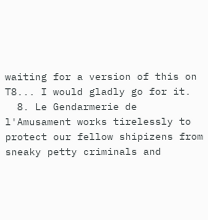waiting for a version of this on T8... I would gladly go for it.
  8. Le Gendarmerie de l'Amusament works tirelessly to protect our fellow shipizens from sneaky petty criminals and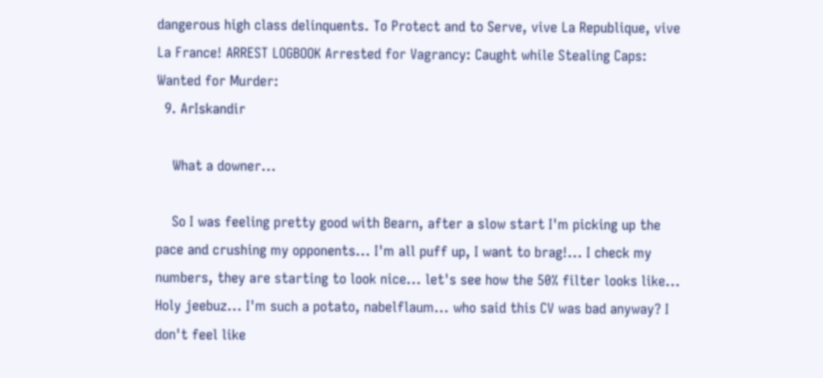dangerous high class delinquents. To Protect and to Serve, vive La Republique, vive La France! ARREST LOGBOOK Arrested for Vagrancy: Caught while Stealing Caps: Wanted for Murder:
  9. ArIskandir

    What a downer...

    So I was feeling pretty good with Bearn, after a slow start I'm picking up the pace and crushing my opponents... I'm all puff up, I want to brag!... I check my numbers, they are starting to look nice... let's see how the 50% filter looks like... Holy jeebuz... I'm such a potato, nabelflaum... who said this CV was bad anyway? I don't feel like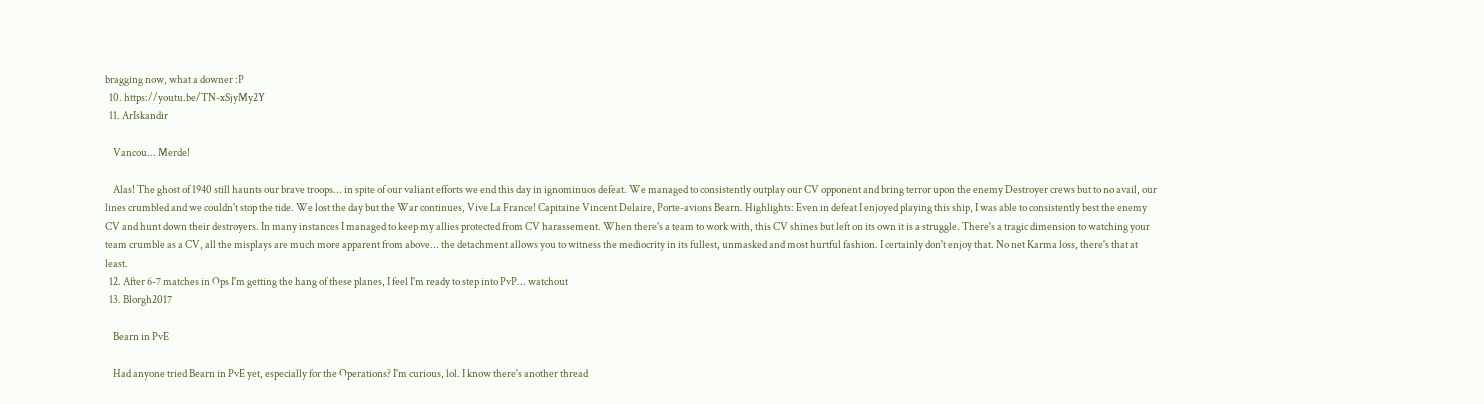bragging now, what a downer :P
  10. https://youtu.be/TN-xSjyMy2Y
  11. ArIskandir

    Vancou... Merde!

    Alas! The ghost of 1940 still haunts our brave troops... in spite of our valiant efforts we end this day in ignominuos defeat. We managed to consistently outplay our CV opponent and bring terror upon the enemy Destroyer crews but to no avail, our lines crumbled and we couldn't stop the tide. We lost the day but the War continues, Vive La France! Capitaine Vincent Delaire, Porte-avions Bearn. Highlights: Even in defeat I enjoyed playing this ship, I was able to consistently best the enemy CV and hunt down their destroyers. In many instances I managed to keep my allies protected from CV harassement. When there's a team to work with, this CV shines but left on its own it is a struggle. There's a tragic dimension to watching your team crumble as a CV, all the misplays are much more apparent from above... the detachment allows you to witness the mediocrity in its fullest, unmasked and most hurtful fashion. I certainly don't enjoy that. No net Karma loss, there's that at least.
  12. After 6-7 matches in Ops I'm getting the hang of these planes, I feel I'm ready to step into PvP... watchout
  13. Blorgh2017

    Bearn in PvE

    Had anyone tried Bearn in PvE yet, especially for the Operations? I'm curious, lol. I know there's another thread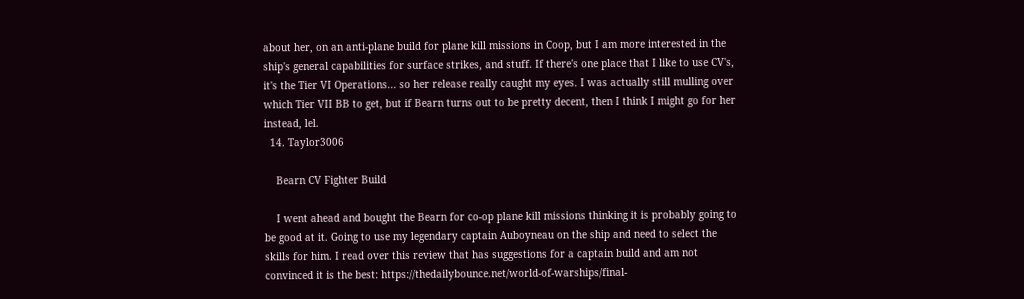about her, on an anti-plane build for plane kill missions in Coop, but I am more interested in the ship's general capabilities for surface strikes, and stuff. If there's one place that I like to use CV's, it's the Tier VI Operations... so her release really caught my eyes. I was actually still mulling over which Tier VII BB to get, but if Bearn turns out to be pretty decent, then I think I might go for her instead, lel.
  14. Taylor3006

    Bearn CV Fighter Build

    I went ahead and bought the Bearn for co-op plane kill missions thinking it is probably going to be good at it. Going to use my legendary captain Auboyneau on the ship and need to select the skills for him. I read over this review that has suggestions for a captain build and am not convinced it is the best: https://thedailybounce.net/world-of-warships/final-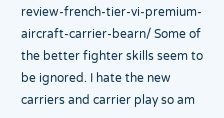review-french-tier-vi-premium-aircraft-carrier-bearn/ Some of the better fighter skills seem to be ignored. I hate the new carriers and carrier play so am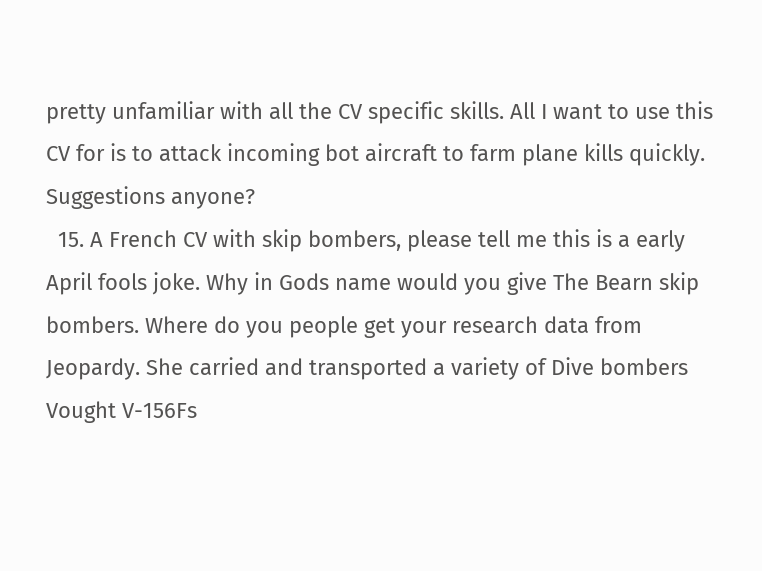pretty unfamiliar with all the CV specific skills. All I want to use this CV for is to attack incoming bot aircraft to farm plane kills quickly. Suggestions anyone?
  15. A French CV with skip bombers, please tell me this is a early April fools joke. Why in Gods name would you give The Bearn skip bombers. Where do you people get your research data from Jeopardy. She carried and transported a variety of Dive bombers Vought V-156Fs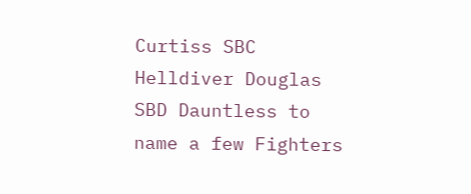Curtiss SBC Helldiver Douglas SBD Dauntless to name a few Fighters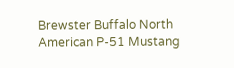Brewster Buffalo North American P-51 Mustang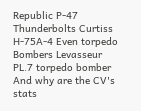Republic P-47 Thunderbolts Curtiss H-75A-4 Even torpedo Bombers Levasseur PL.7 torpedo bomber And why are the CV's stats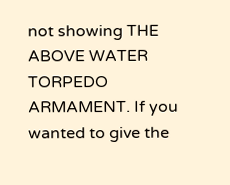not showing THE ABOVE WATER TORPEDO ARMAMENT. If you wanted to give the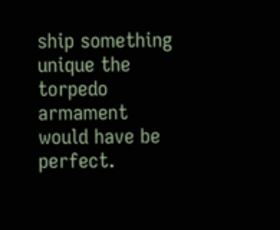ship something unique the torpedo armament would have be perfect.